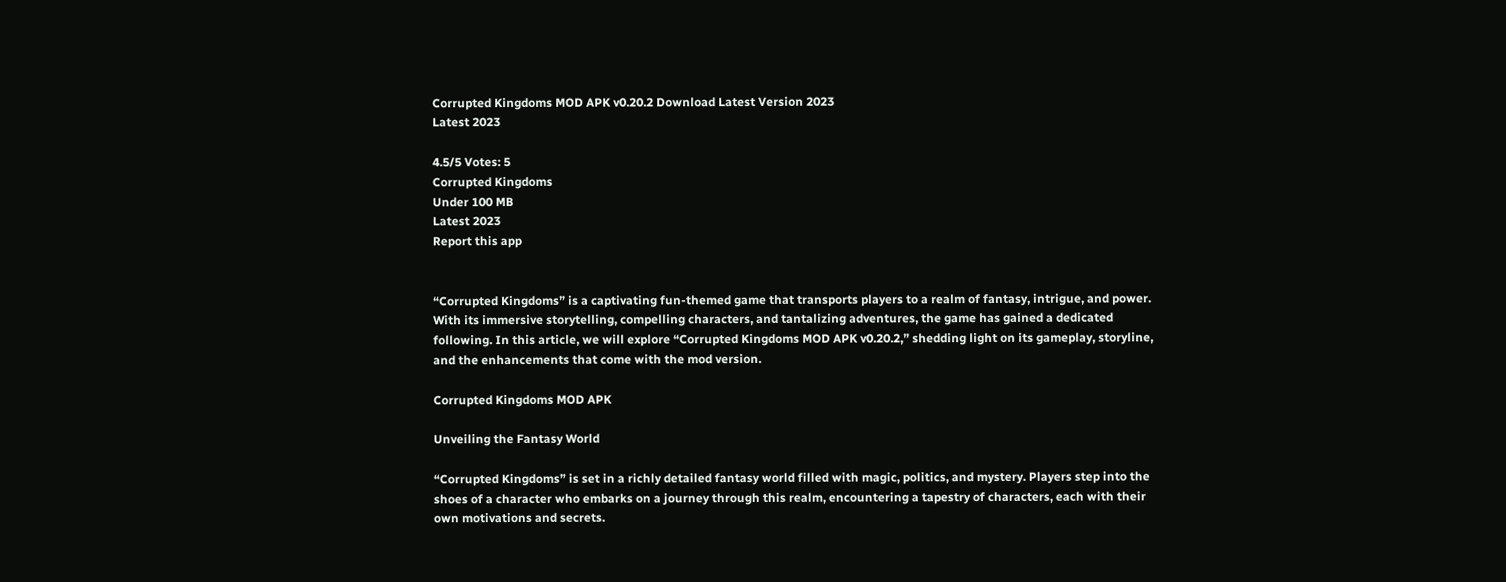Corrupted Kingdoms MOD APK v0.20.2 Download Latest Version 2023
Latest 2023

4.5/5 Votes: 5
Corrupted Kingdoms
Under 100 MB
Latest 2023
Report this app


“Corrupted Kingdoms” is a captivating fun-themed game that transports players to a realm of fantasy, intrigue, and power. With its immersive storytelling, compelling characters, and tantalizing adventures, the game has gained a dedicated following. In this article, we will explore “Corrupted Kingdoms MOD APK v0.20.2,” shedding light on its gameplay, storyline, and the enhancements that come with the mod version.

Corrupted Kingdoms MOD APK

Unveiling the Fantasy World

“Corrupted Kingdoms” is set in a richly detailed fantasy world filled with magic, politics, and mystery. Players step into the shoes of a character who embarks on a journey through this realm, encountering a tapestry of characters, each with their own motivations and secrets.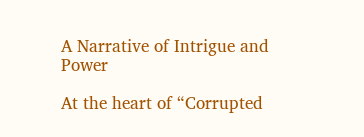A Narrative of Intrigue and Power

At the heart of “Corrupted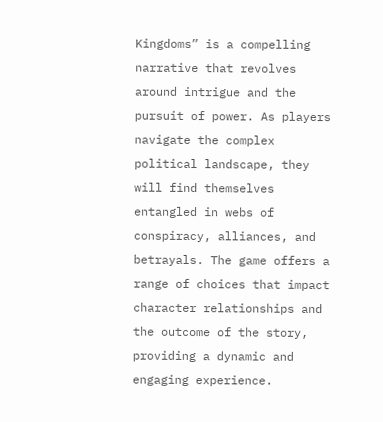Kingdoms” is a compelling narrative that revolves around intrigue and the pursuit of power. As players navigate the complex political landscape, they will find themselves entangled in webs of conspiracy, alliances, and betrayals. The game offers a range of choices that impact character relationships and the outcome of the story, providing a dynamic and engaging experience.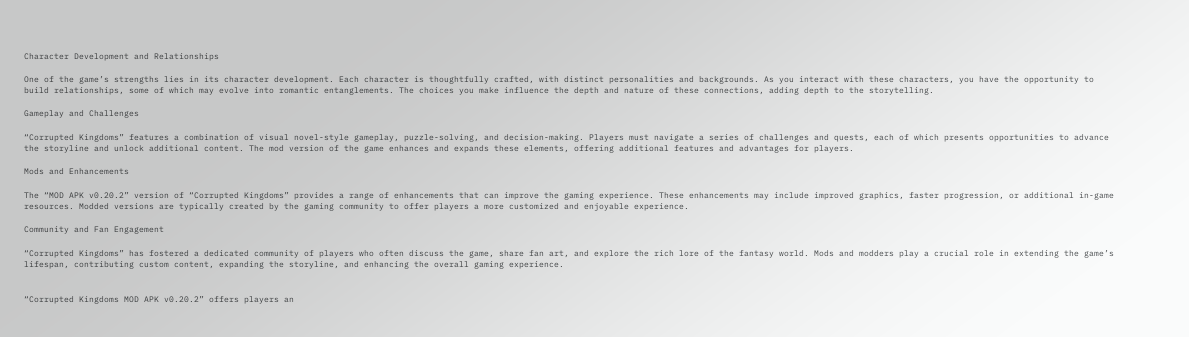Character Development and Relationships

One of the game’s strengths lies in its character development. Each character is thoughtfully crafted, with distinct personalities and backgrounds. As you interact with these characters, you have the opportunity to build relationships, some of which may evolve into romantic entanglements. The choices you make influence the depth and nature of these connections, adding depth to the storytelling.

Gameplay and Challenges

“Corrupted Kingdoms” features a combination of visual novel-style gameplay, puzzle-solving, and decision-making. Players must navigate a series of challenges and quests, each of which presents opportunities to advance the storyline and unlock additional content. The mod version of the game enhances and expands these elements, offering additional features and advantages for players.

Mods and Enhancements

The “MOD APK v0.20.2” version of “Corrupted Kingdoms” provides a range of enhancements that can improve the gaming experience. These enhancements may include improved graphics, faster progression, or additional in-game resources. Modded versions are typically created by the gaming community to offer players a more customized and enjoyable experience.

Community and Fan Engagement

“Corrupted Kingdoms” has fostered a dedicated community of players who often discuss the game, share fan art, and explore the rich lore of the fantasy world. Mods and modders play a crucial role in extending the game’s lifespan, contributing custom content, expanding the storyline, and enhancing the overall gaming experience.


“Corrupted Kingdoms MOD APK v0.20.2” offers players an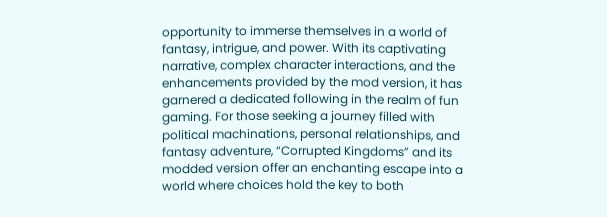opportunity to immerse themselves in a world of fantasy, intrigue, and power. With its captivating narrative, complex character interactions, and the enhancements provided by the mod version, it has garnered a dedicated following in the realm of fun gaming. For those seeking a journey filled with political machinations, personal relationships, and fantasy adventure, “Corrupted Kingdoms” and its modded version offer an enchanting escape into a world where choices hold the key to both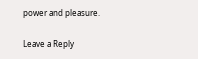power and pleasure.

Leave a Reply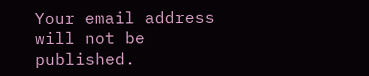Your email address will not be published.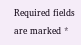Required fields are marked *